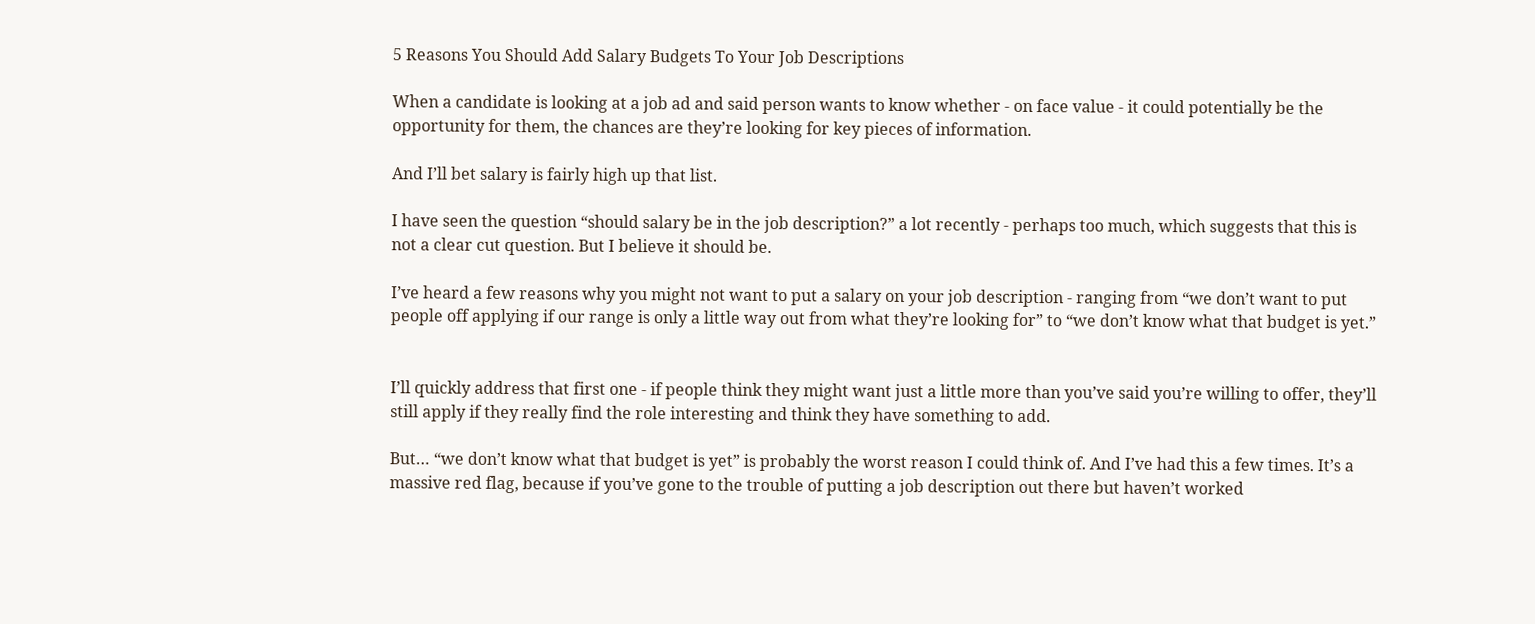5 Reasons You Should Add Salary Budgets To Your Job Descriptions

When a candidate is looking at a job ad and said person wants to know whether - on face value - it could potentially be the opportunity for them, the chances are they’re looking for key pieces of information.

And I’ll bet salary is fairly high up that list.

I have seen the question “should salary be in the job description?” a lot recently - perhaps too much, which suggests that this is not a clear cut question. But I believe it should be.

I’ve heard a few reasons why you might not want to put a salary on your job description - ranging from “we don’t want to put people off applying if our range is only a little way out from what they’re looking for” to “we don’t know what that budget is yet.”


I’ll quickly address that first one - if people think they might want just a little more than you’ve said you’re willing to offer, they’ll still apply if they really find the role interesting and think they have something to add.

But… “we don’t know what that budget is yet” is probably the worst reason I could think of. And I’ve had this a few times. It’s a massive red flag, because if you’ve gone to the trouble of putting a job description out there but haven’t worked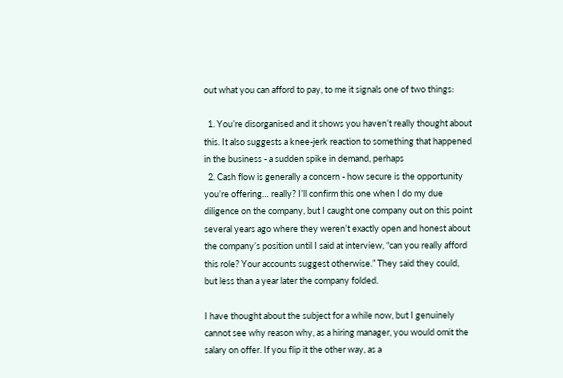out what you can afford to pay, to me it signals one of two things:

  1. You’re disorganised and it shows you haven’t really thought about this. It also suggests a knee-jerk reaction to something that happened in the business - a sudden spike in demand, perhaps
  2. Cash flow is generally a concern - how secure is the opportunity you’re offering… really? I’ll confirm this one when I do my due diligence on the company, but I caught one company out on this point several years ago where they weren’t exactly open and honest about the company’s position until I said at interview, “can you really afford this role? Your accounts suggest otherwise.” They said they could, but less than a year later the company folded.

I have thought about the subject for a while now, but I genuinely cannot see why reason why, as a hiring manager, you would omit the salary on offer. If you flip it the other way, as a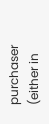purchaser (either in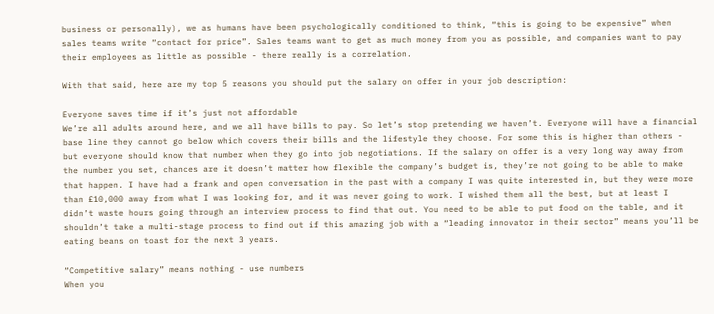business or personally), we as humans have been psychologically conditioned to think, “this is going to be expensive” when sales teams write “contact for price”. Sales teams want to get as much money from you as possible, and companies want to pay their employees as little as possible - there really is a correlation.

With that said, here are my top 5 reasons you should put the salary on offer in your job description:

Everyone saves time if it’s just not affordable
We’re all adults around here, and we all have bills to pay. So let’s stop pretending we haven’t. Everyone will have a financial base line they cannot go below which covers their bills and the lifestyle they choose. For some this is higher than others - but everyone should know that number when they go into job negotiations. If the salary on offer is a very long way away from the number you set, chances are it doesn’t matter how flexible the company’s budget is, they’re not going to be able to make that happen. I have had a frank and open conversation in the past with a company I was quite interested in, but they were more than £10,000 away from what I was looking for, and it was never going to work. I wished them all the best, but at least I didn’t waste hours going through an interview process to find that out. You need to be able to put food on the table, and it shouldn’t take a multi-stage process to find out if this amazing job with a “leading innovator in their sector” means you’ll be eating beans on toast for the next 3 years.

“Competitive salary” means nothing - use numbers
When you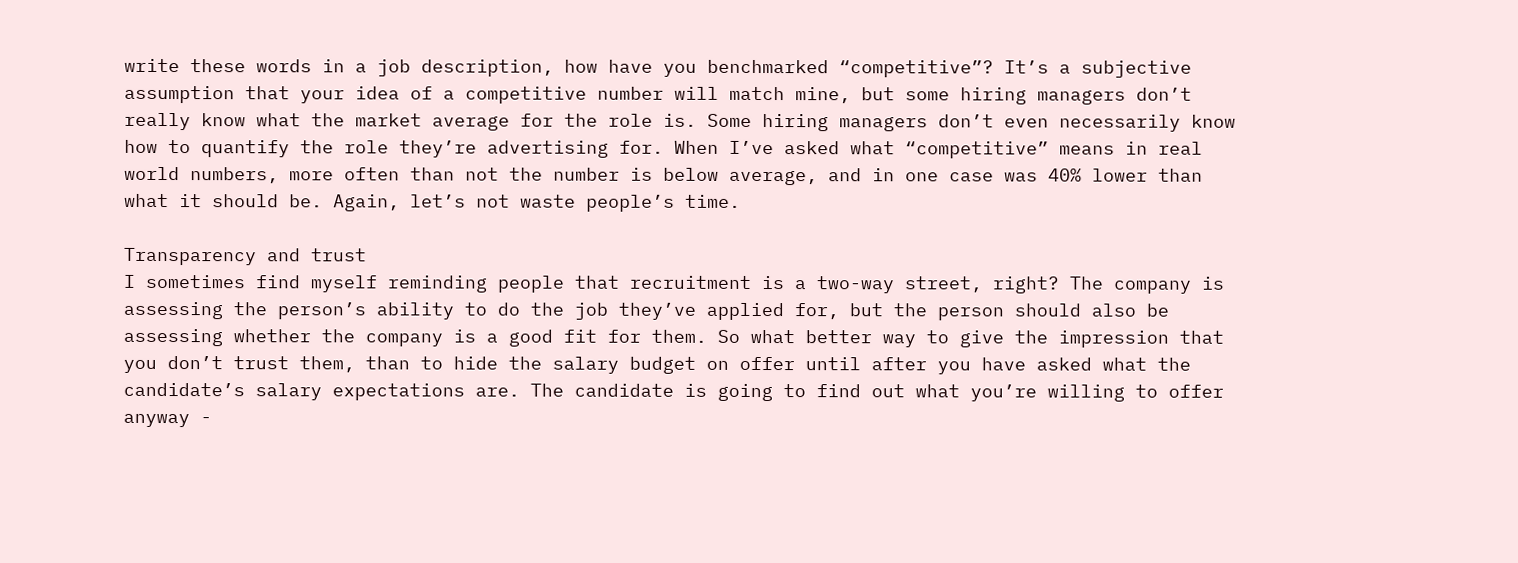write these words in a job description, how have you benchmarked “competitive”? It’s a subjective assumption that your idea of a competitive number will match mine, but some hiring managers don’t really know what the market average for the role is. Some hiring managers don’t even necessarily know how to quantify the role they’re advertising for. When I’ve asked what “competitive” means in real world numbers, more often than not the number is below average, and in one case was 40% lower than what it should be. Again, let’s not waste people’s time.

Transparency and trust
I sometimes find myself reminding people that recruitment is a two-way street, right? The company is assessing the person’s ability to do the job they’ve applied for, but the person should also be assessing whether the company is a good fit for them. So what better way to give the impression that you don’t trust them, than to hide the salary budget on offer until after you have asked what the candidate’s salary expectations are. The candidate is going to find out what you’re willing to offer anyway -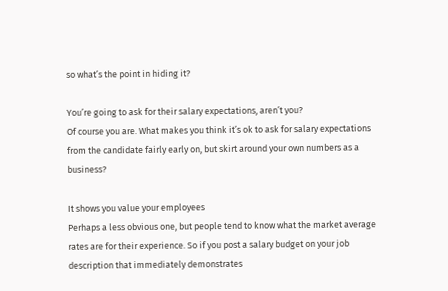so what’s the point in hiding it?

You’re going to ask for their salary expectations, aren’t you?
Of course you are. What makes you think it’s ok to ask for salary expectations from the candidate fairly early on, but skirt around your own numbers as a business?

It shows you value your employees
Perhaps a less obvious one, but people tend to know what the market average rates are for their experience. So if you post a salary budget on your job description that immediately demonstrates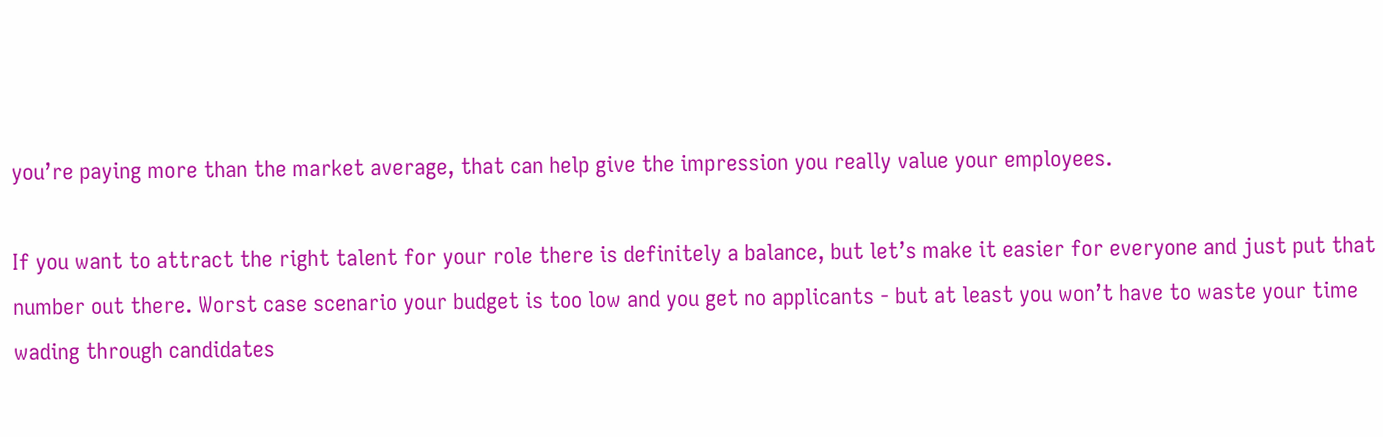you’re paying more than the market average, that can help give the impression you really value your employees.

If you want to attract the right talent for your role there is definitely a balance, but let’s make it easier for everyone and just put that number out there. Worst case scenario your budget is too low and you get no applicants - but at least you won’t have to waste your time wading through candidates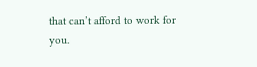that can’t afford to work for you.